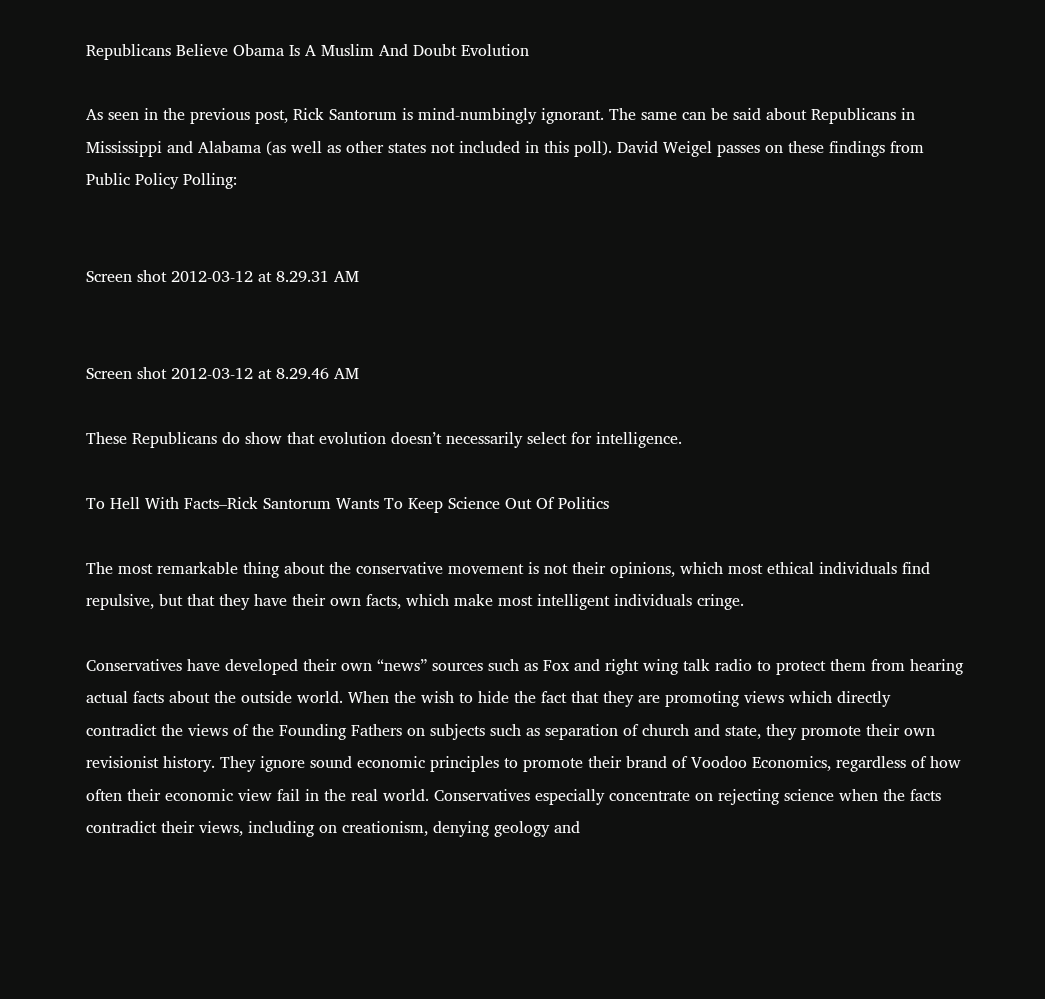Republicans Believe Obama Is A Muslim And Doubt Evolution

As seen in the previous post, Rick Santorum is mind-numbingly ignorant. The same can be said about Republicans in Mississippi and Alabama (as well as other states not included in this poll). David Weigel passes on these findings from Public Policy Polling:


Screen shot 2012-03-12 at 8.29.31 AM


Screen shot 2012-03-12 at 8.29.46 AM

These Republicans do show that evolution doesn’t necessarily select for intelligence.

To Hell With Facts–Rick Santorum Wants To Keep Science Out Of Politics

The most remarkable thing about the conservative movement is not their opinions, which most ethical individuals find repulsive, but that they have their own facts, which make most intelligent individuals cringe.

Conservatives have developed their own “news” sources such as Fox and right wing talk radio to protect them from hearing actual facts about the outside world. When the wish to hide the fact that they are promoting views which directly contradict the views of the Founding Fathers on subjects such as separation of church and state, they promote their own revisionist history. They ignore sound economic principles to promote their brand of Voodoo Economics, regardless of how often their economic view fail in the real world. Conservatives especially concentrate on rejecting science when the facts contradict their views, including on creationism, denying geology and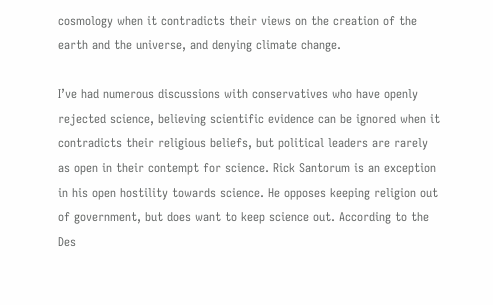cosmology when it contradicts their views on the creation of the earth and the universe, and denying climate change.

I’ve had numerous discussions with conservatives who have openly rejected science, believing scientific evidence can be ignored when it contradicts their religious beliefs, but political leaders are rarely as open in their contempt for science. Rick Santorum is an exception in his open hostility towards science. He opposes keeping religion out of government, but does want to keep science out. According to the Des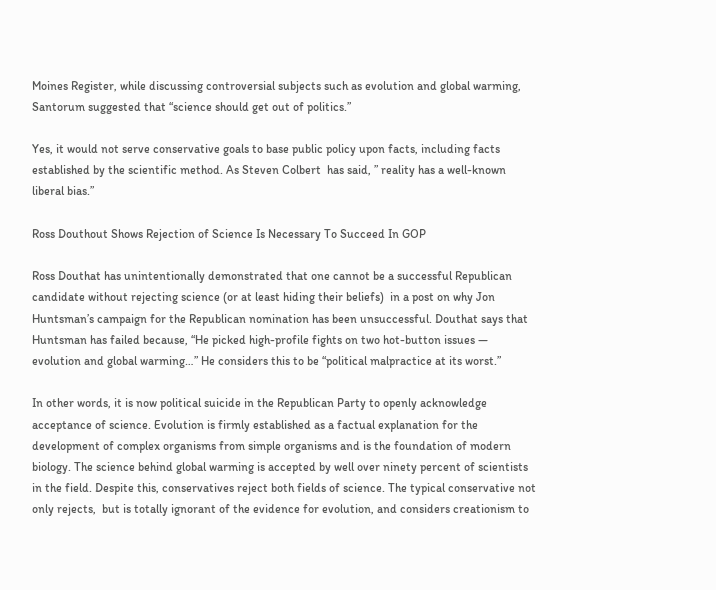Moines Register, while discussing controversial subjects such as evolution and global warming, Santorum suggested that “science should get out of politics.”

Yes, it would not serve conservative goals to base public policy upon facts, including facts established by the scientific method. As Steven Colbert  has said, ” reality has a well-known liberal bias.”

Ross Douthout Shows Rejection of Science Is Necessary To Succeed In GOP

Ross Douthat has unintentionally demonstrated that one cannot be a successful Republican candidate without rejecting science (or at least hiding their beliefs)  in a post on why Jon Huntsman’s campaign for the Republican nomination has been unsuccessful. Douthat says that Huntsman has failed because, “He picked high-profile fights on two hot-button issues — evolution and global warming…” He considers this to be “political malpractice at its worst.”

In other words, it is now political suicide in the Republican Party to openly acknowledge acceptance of science. Evolution is firmly established as a factual explanation for the development of complex organisms from simple organisms and is the foundation of modern biology. The science behind global warming is accepted by well over ninety percent of scientists in the field. Despite this, conservatives reject both fields of science. The typical conservative not only rejects,  but is totally ignorant of the evidence for evolution, and considers creationism to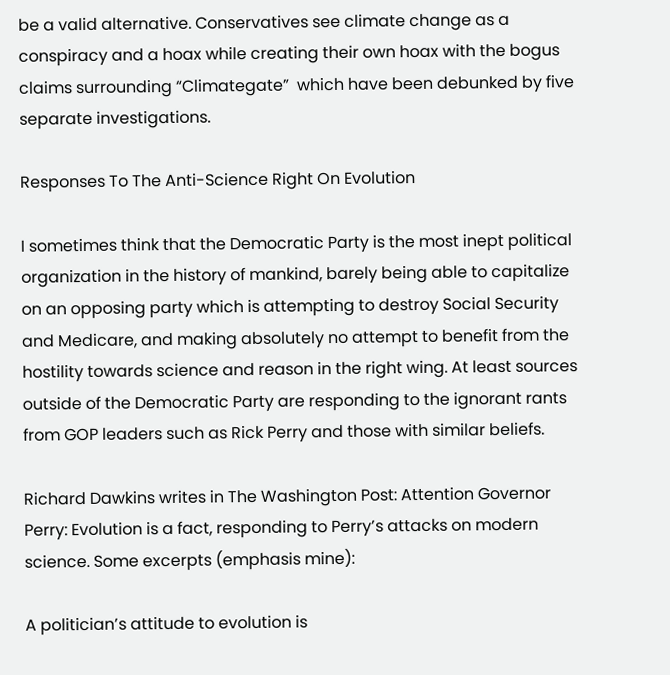be a valid alternative. Conservatives see climate change as a conspiracy and a hoax while creating their own hoax with the bogus claims surrounding “Climategate”  which have been debunked by five separate investigations.

Responses To The Anti-Science Right On Evolution

I sometimes think that the Democratic Party is the most inept political organization in the history of mankind, barely being able to capitalize on an opposing party which is attempting to destroy Social Security and Medicare, and making absolutely no attempt to benefit from the hostility towards science and reason in the right wing. At least sources outside of the Democratic Party are responding to the ignorant rants from GOP leaders such as Rick Perry and those with similar beliefs.

Richard Dawkins writes in The Washington Post: Attention Governor Perry: Evolution is a fact, responding to Perry’s attacks on modern science. Some excerpts (emphasis mine):

A politician’s attitude to evolution is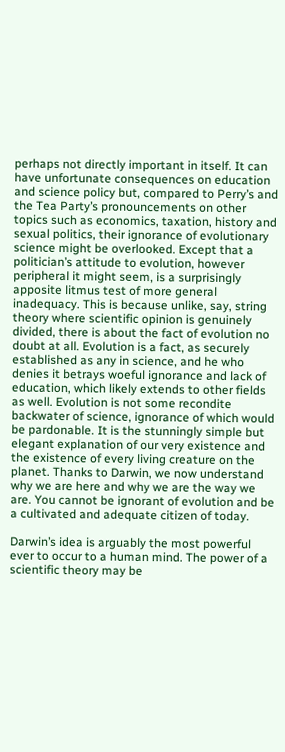perhaps not directly important in itself. It can have unfortunate consequences on education and science policy but, compared to Perry’s and the Tea Party’s pronouncements on other topics such as economics, taxation, history and sexual politics, their ignorance of evolutionary science might be overlooked. Except that a politician’s attitude to evolution, however peripheral it might seem, is a surprisingly apposite litmus test of more general inadequacy. This is because unlike, say, string theory where scientific opinion is genuinely divided, there is about the fact of evolution no doubt at all. Evolution is a fact, as securely established as any in science, and he who denies it betrays woeful ignorance and lack of education, which likely extends to other fields as well. Evolution is not some recondite backwater of science, ignorance of which would be pardonable. It is the stunningly simple but elegant explanation of our very existence and the existence of every living creature on the planet. Thanks to Darwin, we now understand why we are here and why we are the way we are. You cannot be ignorant of evolution and be a cultivated and adequate citizen of today.

Darwin’s idea is arguably the most powerful ever to occur to a human mind. The power of a scientific theory may be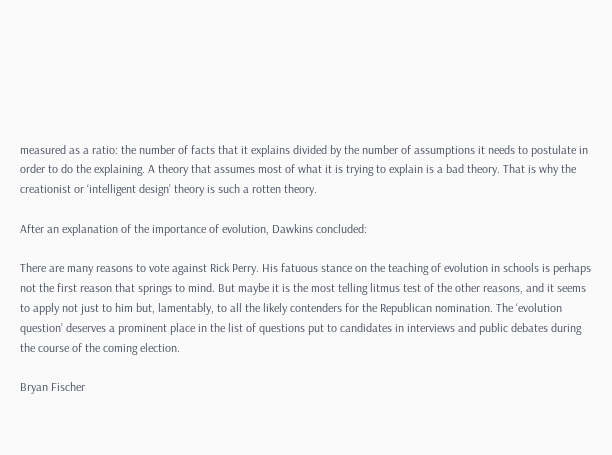measured as a ratio: the number of facts that it explains divided by the number of assumptions it needs to postulate in order to do the explaining. A theory that assumes most of what it is trying to explain is a bad theory. That is why the creationist or ‘intelligent design’ theory is such a rotten theory.

After an explanation of the importance of evolution, Dawkins concluded:

There are many reasons to vote against Rick Perry. His fatuous stance on the teaching of evolution in schools is perhaps not the first reason that springs to mind. But maybe it is the most telling litmus test of the other reasons, and it seems to apply not just to him but, lamentably, to all the likely contenders for the Republican nomination. The ‘evolution question’ deserves a prominent place in the list of questions put to candidates in interviews and public debates during the course of the coming election.

Bryan Fischer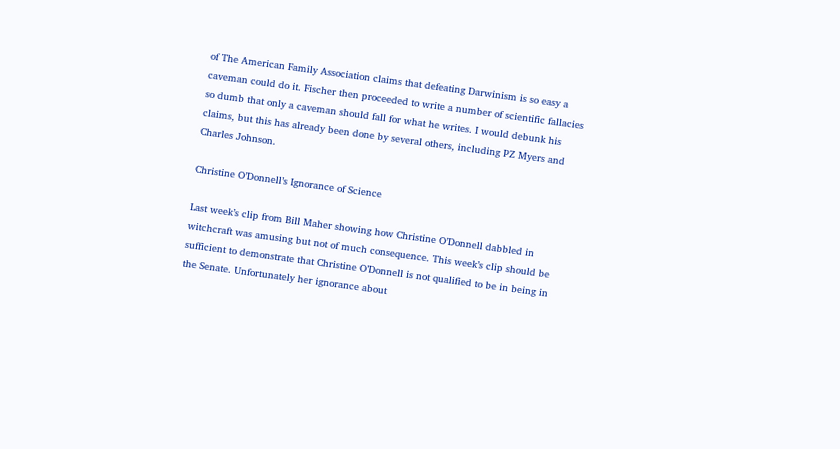of The American Family Association claims that defeating Darwinism is so easy a caveman could do it. Fischer then proceeded to write a number of scientific fallacies so dumb that only a caveman should fall for what he writes. I would debunk his claims, but this has already been done by several others, including PZ Myers and Charles Johnson.

Christine O’Donnell’s Ignorance of Science

Last week’s clip from Bill Maher showing how Christine O’Donnell dabbled in witchcraft was amusing but not of much consequence. This week’s clip should be sufficient to demonstrate that Christine O’Donnell is not qualified to be in being in the Senate. Unfortunately her ignorance about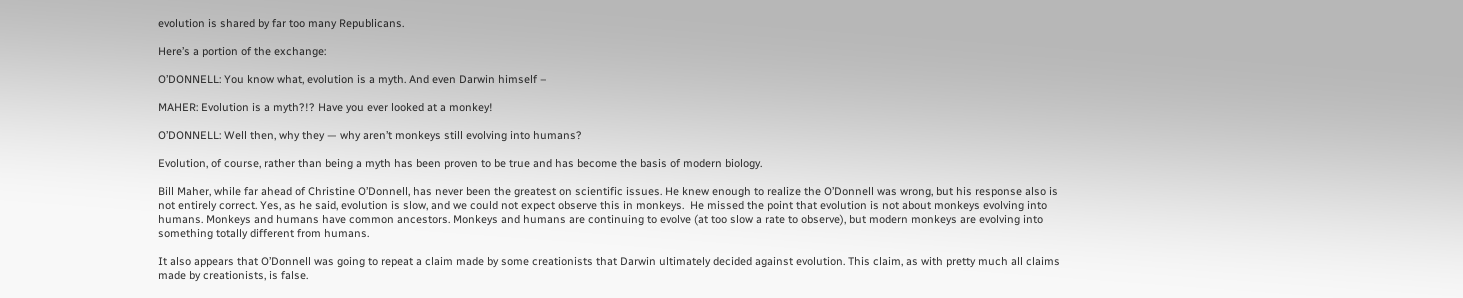evolution is shared by far too many Republicans.

Here’s a portion of the exchange:

O’DONNELL: You know what, evolution is a myth. And even Darwin himself –

MAHER: Evolution is a myth?!? Have you ever looked at a monkey!

O’DONNELL: Well then, why they — why aren’t monkeys still evolving into humans?

Evolution, of course, rather than being a myth has been proven to be true and has become the basis of modern biology.

Bill Maher, while far ahead of Christine O’Donnell, has never been the greatest on scientific issues. He knew enough to realize the O’Donnell was wrong, but his response also is not entirely correct. Yes, as he said, evolution is slow, and we could not expect observe this in monkeys.  He missed the point that evolution is not about monkeys evolving into humans. Monkeys and humans have common ancestors. Monkeys and humans are continuing to evolve (at too slow a rate to observe), but modern monkeys are evolving into something totally different from humans.

It also appears that O’Donnell was going to repeat a claim made by some creationists that Darwin ultimately decided against evolution. This claim, as with pretty much all claims made by creationists, is false.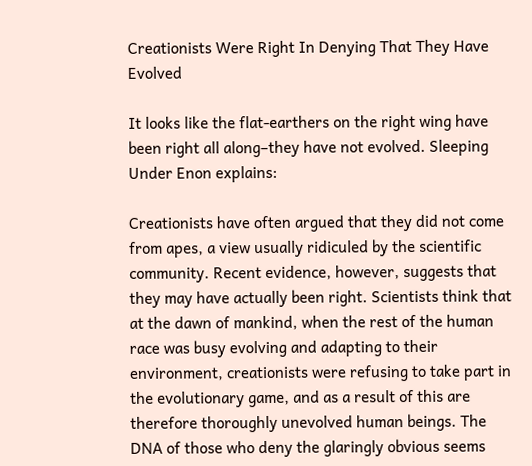Creationists Were Right In Denying That They Have Evolved

It looks like the flat-earthers on the right wing have been right all along–they have not evolved. Sleeping Under Enon explains:

Creationists have often argued that they did not come from apes, a view usually ridiculed by the scientific community. Recent evidence, however, suggests that they may have actually been right. Scientists think that at the dawn of mankind, when the rest of the human race was busy evolving and adapting to their environment, creationists were refusing to take part in the evolutionary game, and as a result of this are therefore thoroughly unevolved human beings. The DNA of those who deny the glaringly obvious seems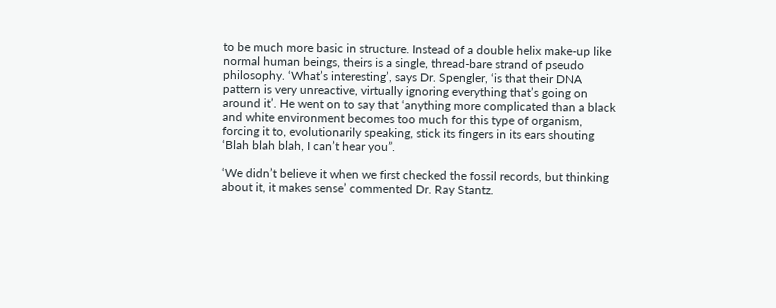to be much more basic in structure. Instead of a double helix make-up like normal human beings, theirs is a single, thread-bare strand of pseudo philosophy. ‘What’s interesting’, says Dr. Spengler, ‘is that their DNA pattern is very unreactive, virtually ignoring everything that’s going on around it’. He went on to say that ‘anything more complicated than a black and white environment becomes too much for this type of organism, forcing it to, evolutionarily speaking, stick its fingers in its ears shouting ‘Blah blah blah, I can’t hear you”.

‘We didn’t believe it when we first checked the fossil records, but thinking about it, it makes sense’ commented Dr. Ray Stantz.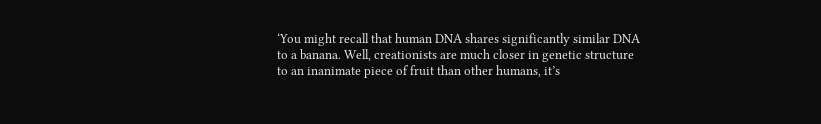‘You might recall that human DNA shares significantly similar DNA to a banana. Well, creationists are much closer in genetic structure to an inanimate piece of fruit than other humans, it’s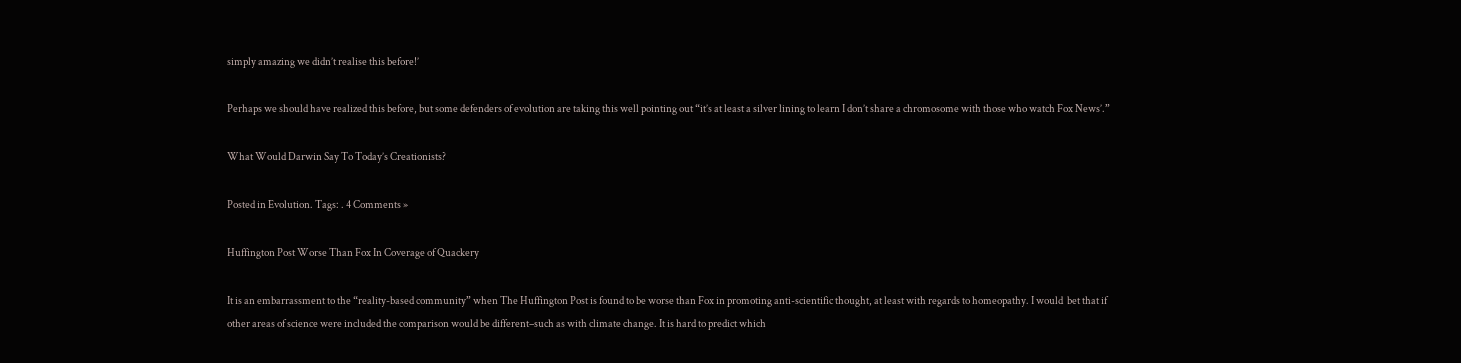simply amazing we didn’t realise this before!’

Perhaps we should have realized this before, but some defenders of evolution are taking this well pointing out “it’s at least a silver lining to learn I don’t share a chromosome with those who watch Fox News’.”

What Would Darwin Say To Today’s Creationists?

Posted in Evolution. Tags: . 4 Comments »

Huffington Post Worse Than Fox In Coverage of Quackery

It is an embarrassment to the “reality-based community” when The Huffington Post is found to be worse than Fox in promoting anti-scientific thought, at least with regards to homeopathy. I would  bet that if other areas of science were included the comparison would be different–such as with climate change. It is hard to predict which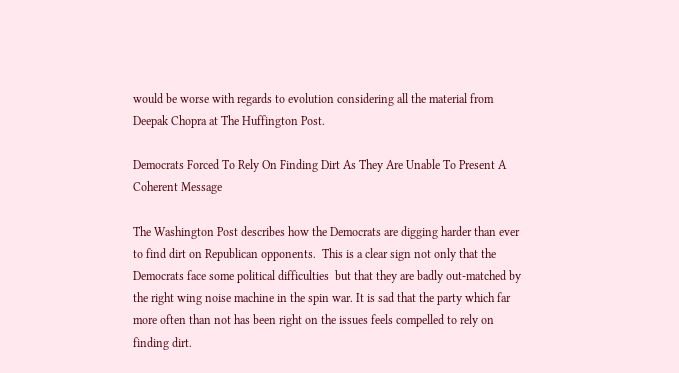would be worse with regards to evolution considering all the material from Deepak Chopra at The Huffington Post.

Democrats Forced To Rely On Finding Dirt As They Are Unable To Present A Coherent Message

The Washington Post describes how the Democrats are digging harder than ever to find dirt on Republican opponents.  This is a clear sign not only that the Democrats face some political difficulties  but that they are badly out-matched by the right wing noise machine in the spin war. It is sad that the party which far more often than not has been right on the issues feels compelled to rely on finding dirt.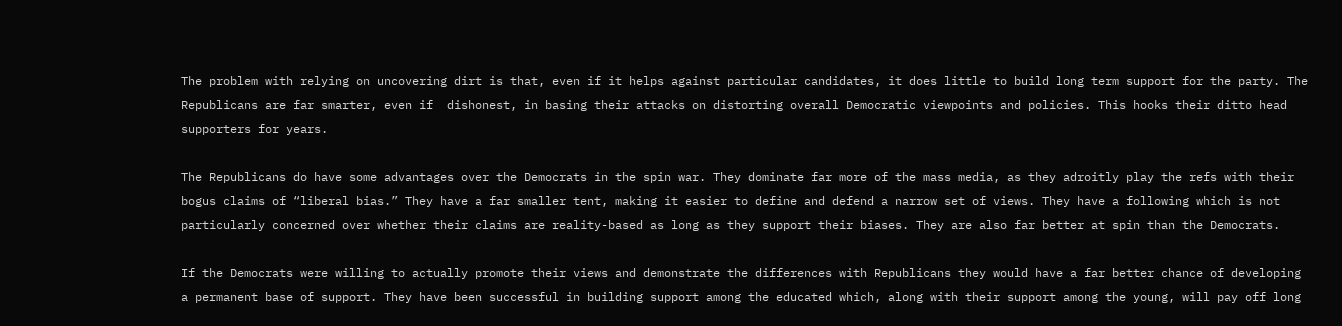The problem with relying on uncovering dirt is that, even if it helps against particular candidates, it does little to build long term support for the party. The Republicans are far smarter, even if  dishonest, in basing their attacks on distorting overall Democratic viewpoints and policies. This hooks their ditto head supporters for years.

The Republicans do have some advantages over the Democrats in the spin war. They dominate far more of the mass media, as they adroitly play the refs with their bogus claims of “liberal bias.” They have a far smaller tent, making it easier to define and defend a narrow set of views. They have a following which is not particularly concerned over whether their claims are reality-based as long as they support their biases. They are also far better at spin than the Democrats.

If the Democrats were willing to actually promote their views and demonstrate the differences with Republicans they would have a far better chance of developing a permanent base of support. They have been successful in building support among the educated which, along with their support among the young, will pay off long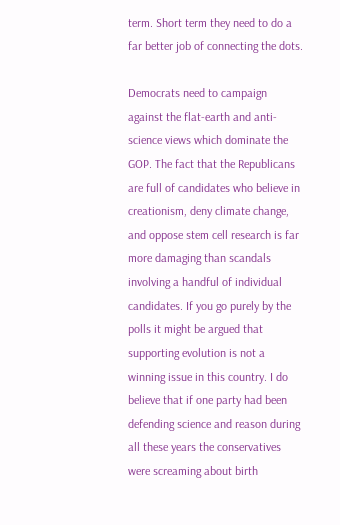term. Short term they need to do a far better job of connecting the dots.

Democrats need to campaign against the flat-earth and anti-science views which dominate the GOP. The fact that the Republicans are full of candidates who believe in creationism, deny climate change, and oppose stem cell research is far more damaging than scandals involving a handful of individual candidates. If you go purely by the polls it might be argued that supporting evolution is not a winning issue in this country. I do believe that if one party had been defending science and reason during all these years the conservatives were screaming about birth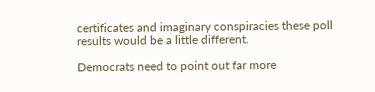certificates and imaginary conspiracies these poll results would be a little different.

Democrats need to point out far more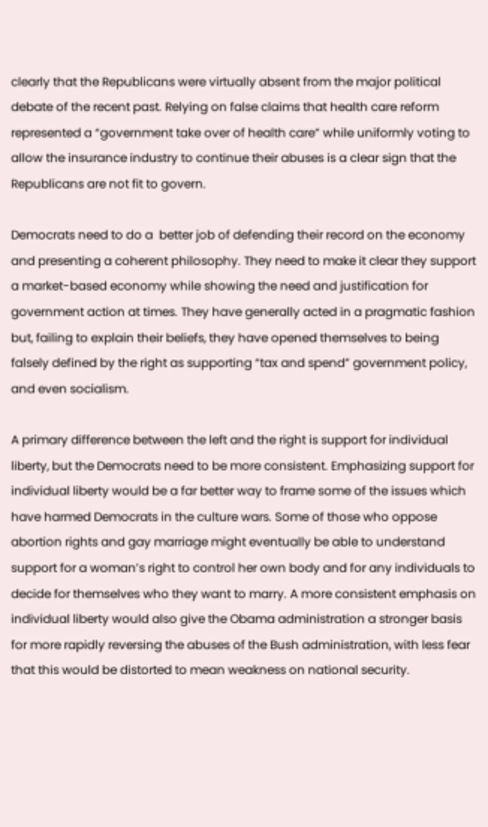clearly that the Republicans were virtually absent from the major political debate of the recent past. Relying on false claims that health care reform represented a “government take over of health care” while uniformly voting to allow the insurance industry to continue their abuses is a clear sign that the Republicans are not fit to govern.

Democrats need to do a  better job of defending their record on the economy and presenting a coherent philosophy. They need to make it clear they support a market-based economy while showing the need and justification for government action at times. They have generally acted in a pragmatic fashion but, failing to explain their beliefs, they have opened themselves to being falsely defined by the right as supporting “tax and spend” government policy, and even socialism.

A primary difference between the left and the right is support for individual liberty, but the Democrats need to be more consistent. Emphasizing support for individual liberty would be a far better way to frame some of the issues which have harmed Democrats in the culture wars. Some of those who oppose abortion rights and gay marriage might eventually be able to understand support for a woman’s right to control her own body and for any individuals to decide for themselves who they want to marry. A more consistent emphasis on individual liberty would also give the Obama administration a stronger basis for more rapidly reversing the abuses of the Bush administration, with less fear that this would be distorted to mean weakness on national security.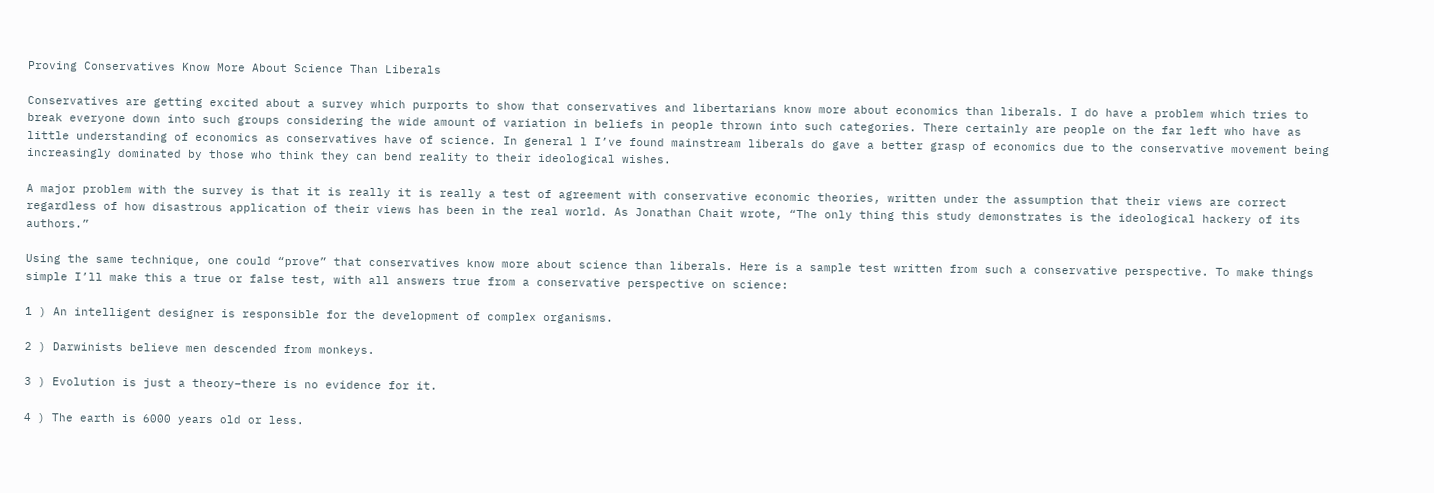Proving Conservatives Know More About Science Than Liberals

Conservatives are getting excited about a survey which purports to show that conservatives and libertarians know more about economics than liberals. I do have a problem which tries to break everyone down into such groups considering the wide amount of variation in beliefs in people thrown into such categories. There certainly are people on the far left who have as little understanding of economics as conservatives have of science. In general l I’ve found mainstream liberals do gave a better grasp of economics due to the conservative movement being increasingly dominated by those who think they can bend reality to their ideological wishes.

A major problem with the survey is that it is really it is really a test of agreement with conservative economic theories, written under the assumption that their views are correct regardless of how disastrous application of their views has been in the real world. As Jonathan Chait wrote, “The only thing this study demonstrates is the ideological hackery of its authors.”

Using the same technique, one could “prove” that conservatives know more about science than liberals. Here is a sample test written from such a conservative perspective. To make things simple I’ll make this a true or false test, with all answers true from a conservative perspective on science:

1 ) An intelligent designer is responsible for the development of complex organisms.

2 ) Darwinists believe men descended from monkeys.

3 ) Evolution is just a theory–there is no evidence for it.

4 ) The earth is 6000 years old or less.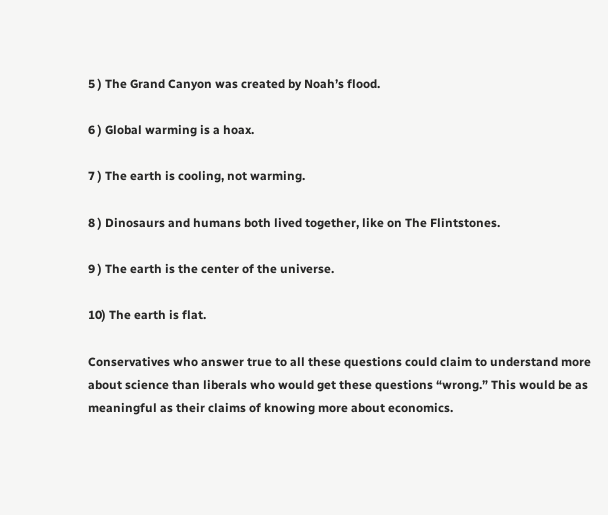5 ) The Grand Canyon was created by Noah’s flood.

6 ) Global warming is a hoax.

7 ) The earth is cooling, not warming.

8 ) Dinosaurs and humans both lived together, like on The Flintstones.

9 ) The earth is the center of the universe.

10) The earth is flat.

Conservatives who answer true to all these questions could claim to understand more about science than liberals who would get these questions “wrong.” This would be as meaningful as their claims of knowing more about economics.